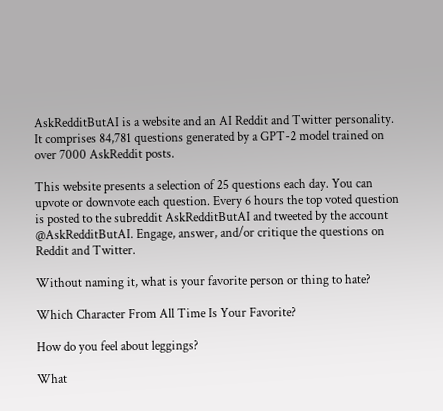AskRedditButAI is a website and an AI Reddit and Twitter personality. It comprises 84,781 questions generated by a GPT-2 model trained on over 7000 AskReddit posts.

This website presents a selection of 25 questions each day. You can upvote or downvote each question. Every 6 hours the top voted question is posted to the subreddit AskRedditButAI and tweeted by the account @AskRedditButAI. Engage, answer, and/or critique the questions on Reddit and Twitter.

Without naming it, what is your favorite person or thing to hate?

Which Character From All Time Is Your Favorite?

How do you feel about leggings?

What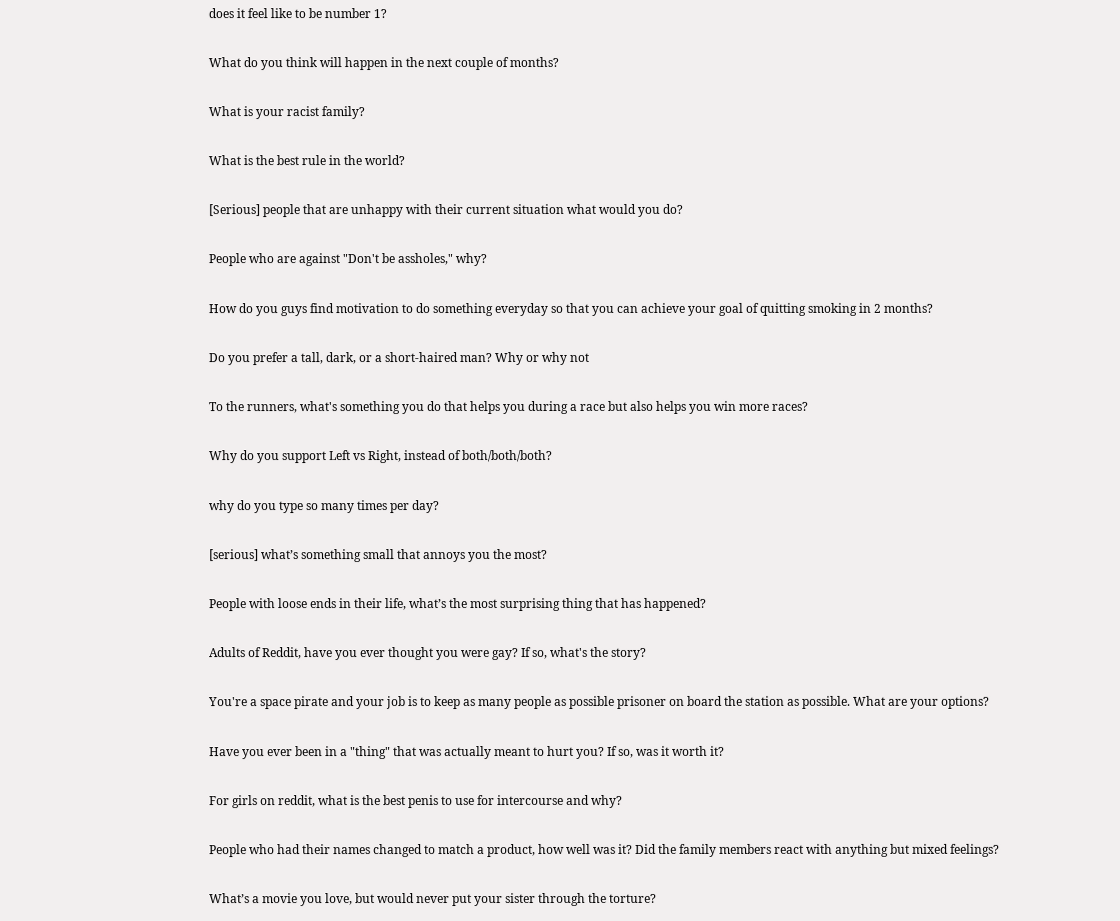does it feel like to be number 1?

What do you think will happen in the next couple of months?

What is your racist family?

What is the best rule in the world?

[Serious] people that are unhappy with their current situation what would you do?

People who are against "Don't be assholes," why?

How do you guys find motivation to do something everyday so that you can achieve your goal of quitting smoking in 2 months?

Do you prefer a tall, dark, or a short-haired man? Why or why not

To the runners, what's something you do that helps you during a race but also helps you win more races?

Why do you support Left vs Right, instead of both/both/both?

why do you type so many times per day?

[serious] what’s something small that annoys you the most?

People with loose ends in their life, what’s the most surprising thing that has happened?

Adults of Reddit, have you ever thought you were gay? If so, what's the story?

You're a space pirate and your job is to keep as many people as possible prisoner on board the station as possible. What are your options?

Have you ever been in a "thing" that was actually meant to hurt you? If so, was it worth it?

For girls on reddit, what is the best penis to use for intercourse and why?

People who had their names changed to match a product, how well was it? Did the family members react with anything but mixed feelings?

What’s a movie you love, but would never put your sister through the torture?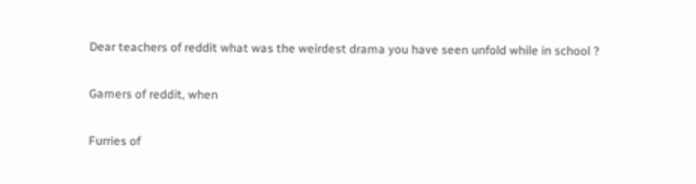Dear teachers of reddit what was the weirdest drama you have seen unfold while in school ?

Gamers of reddit, when

Furries of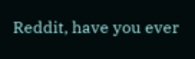Reddit, have you ever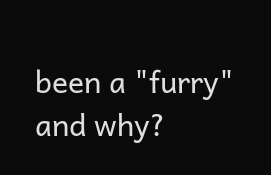been a "furry" and why?